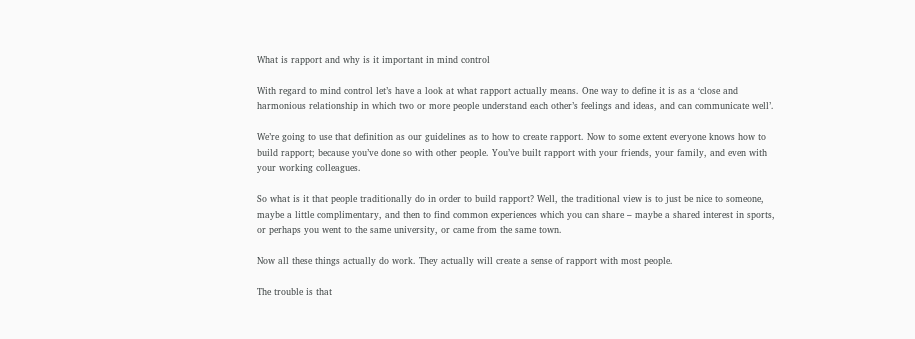What is rapport and why is it important in mind control

With regard to mind control let’s have a look at what rapport actually means. One way to define it is as a ‘close and harmonious relationship in which two or more people understand each other’s feelings and ideas, and can communicate well’.

We’re going to use that definition as our guidelines as to how to create rapport. Now to some extent everyone knows how to build rapport; because you’ve done so with other people. You’ve built rapport with your friends, your family, and even with your working colleagues.

So what is it that people traditionally do in order to build rapport? Well, the traditional view is to just be nice to someone, maybe a little complimentary, and then to find common experiences which you can share – maybe a shared interest in sports, or perhaps you went to the same university, or came from the same town.

Now all these things actually do work. They actually will create a sense of rapport with most people.

The trouble is that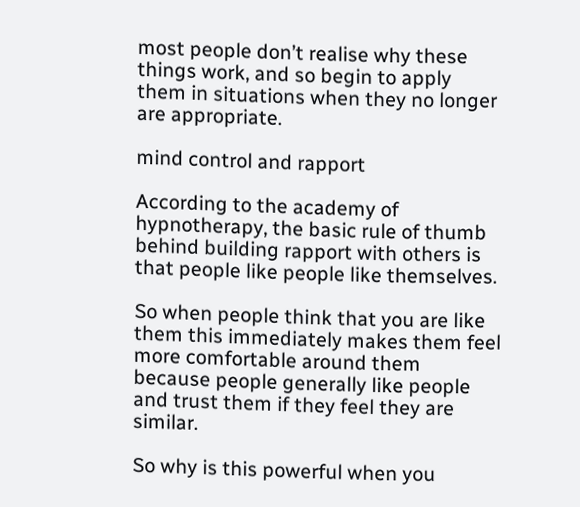most people don’t realise why these things work, and so begin to apply them in situations when they no longer are appropriate.

mind control and rapport

According to the academy of hypnotherapy, the basic rule of thumb behind building rapport with others is that people like people like themselves.

So when people think that you are like them this immediately makes them feel more comfortable around them because people generally like people and trust them if they feel they are similar.

So why is this powerful when you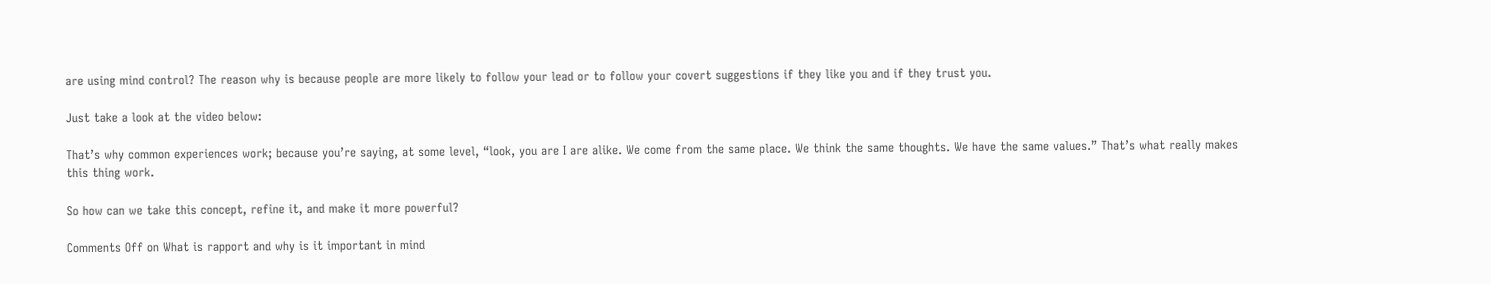are using mind control? The reason why is because people are more likely to follow your lead or to follow your covert suggestions if they like you and if they trust you.

Just take a look at the video below:

That’s why common experiences work; because you’re saying, at some level, “look, you are I are alike. We come from the same place. We think the same thoughts. We have the same values.” That’s what really makes this thing work.

So how can we take this concept, refine it, and make it more powerful?

Comments Off on What is rapport and why is it important in mind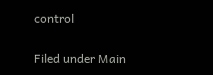control

Filed under Main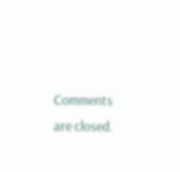Comments are closed.